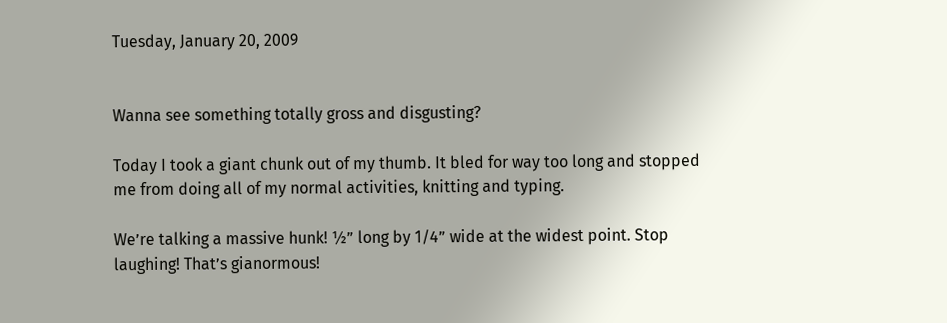Tuesday, January 20, 2009


Wanna see something totally gross and disgusting?

Today I took a giant chunk out of my thumb. It bled for way too long and stopped me from doing all of my normal activities, knitting and typing.

We’re talking a massive hunk! ½” long by 1/4” wide at the widest point. Stop laughing! That’s gianormous!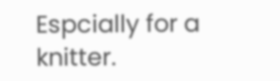Espcially for a knitter.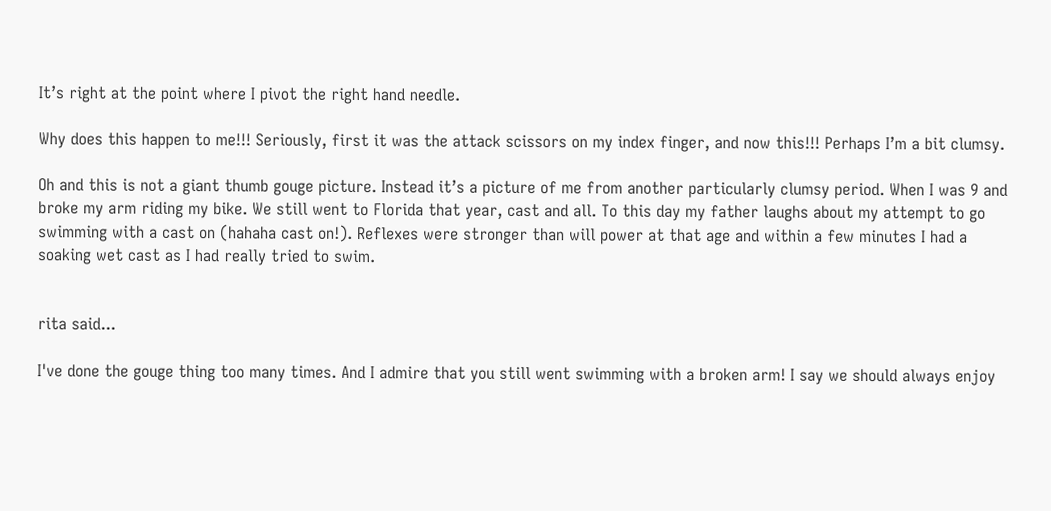It’s right at the point where I pivot the right hand needle.

Why does this happen to me!!! Seriously, first it was the attack scissors on my index finger, and now this!!! Perhaps I’m a bit clumsy.

Oh and this is not a giant thumb gouge picture. Instead it’s a picture of me from another particularly clumsy period. When I was 9 and broke my arm riding my bike. We still went to Florida that year, cast and all. To this day my father laughs about my attempt to go swimming with a cast on (hahaha cast on!). Reflexes were stronger than will power at that age and within a few minutes I had a soaking wet cast as I had really tried to swim.


rita said...

I've done the gouge thing too many times. And I admire that you still went swimming with a broken arm! I say we should always enjoy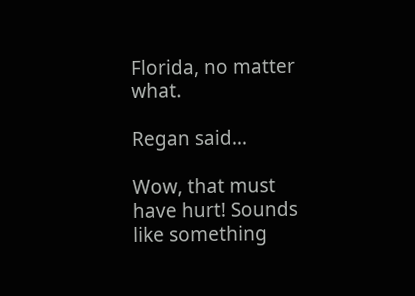Florida, no matter what.

Regan said...

Wow, that must have hurt! Sounds like something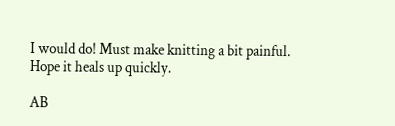I would do! Must make knitting a bit painful. Hope it heals up quickly.

AB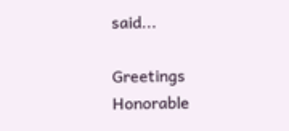said...

Greetings Honorable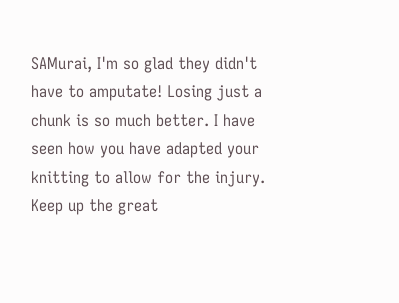SAMurai, I'm so glad they didn't have to amputate! Losing just a chunk is so much better. I have seen how you have adapted your knitting to allow for the injury. Keep up the great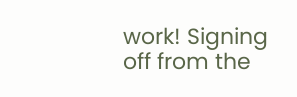work! Signing off from the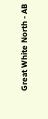Great White North - AB